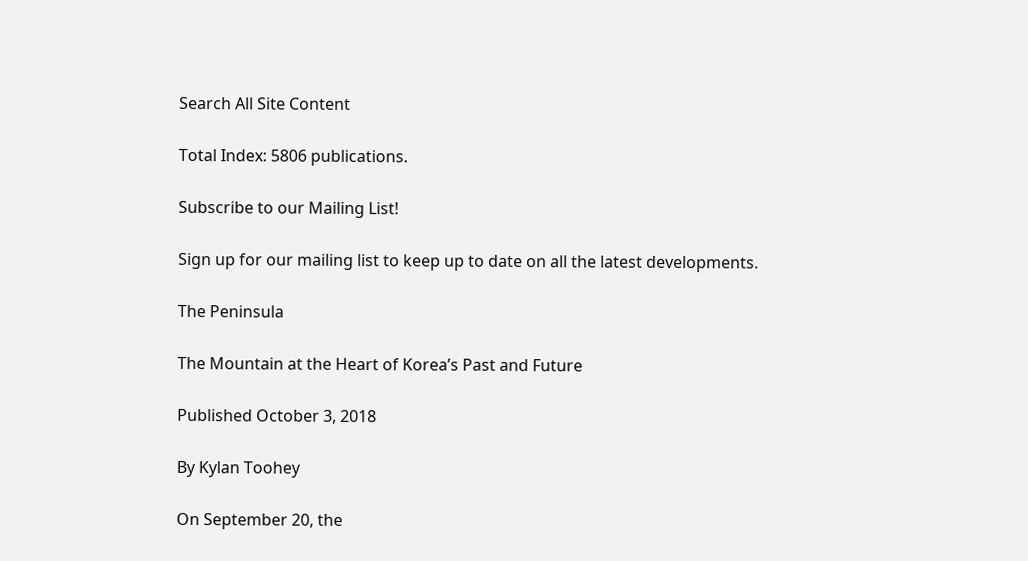Search All Site Content

Total Index: 5806 publications.

Subscribe to our Mailing List!

Sign up for our mailing list to keep up to date on all the latest developments.

The Peninsula

The Mountain at the Heart of Korea’s Past and Future

Published October 3, 2018

By Kylan Toohey

On September 20, the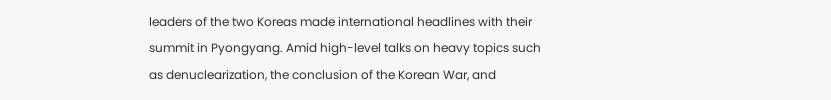leaders of the two Koreas made international headlines with their summit in Pyongyang. Amid high-level talks on heavy topics such as denuclearization, the conclusion of the Korean War, and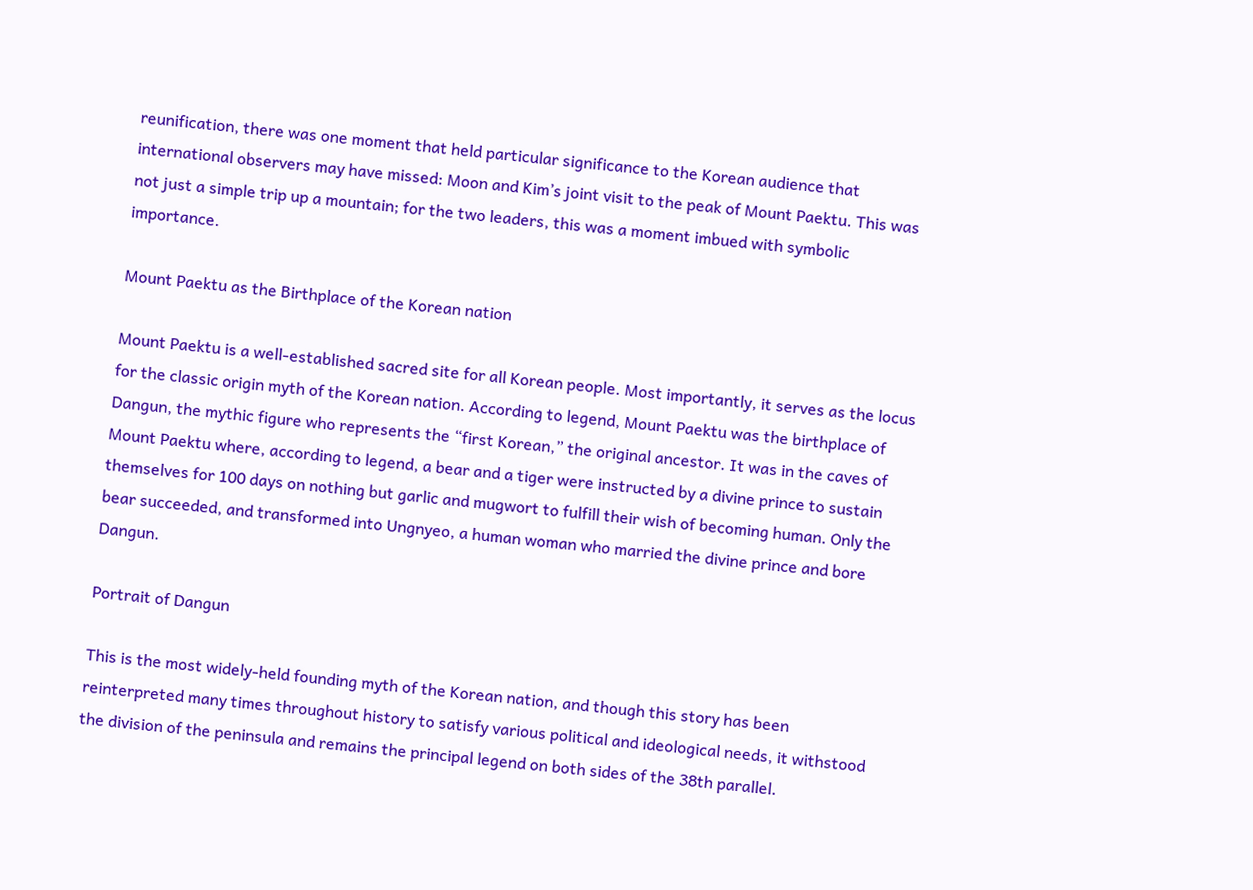reunification, there was one moment that held particular significance to the Korean audience that international observers may have missed: Moon and Kim’s joint visit to the peak of Mount Paektu. This was not just a simple trip up a mountain; for the two leaders, this was a moment imbued with symbolic importance.

Mount Paektu as the Birthplace of the Korean nation

Mount Paektu is a well-established sacred site for all Korean people. Most importantly, it serves as the locus for the classic origin myth of the Korean nation. According to legend, Mount Paektu was the birthplace of Dangun, the mythic figure who represents the “first Korean,” the original ancestor. It was in the caves of Mount Paektu where, according to legend, a bear and a tiger were instructed by a divine prince to sustain themselves for 100 days on nothing but garlic and mugwort to fulfill their wish of becoming human. Only the bear succeeded, and transformed into Ungnyeo, a human woman who married the divine prince and bore Dangun.

Portrait of Dangun

This is the most widely-held founding myth of the Korean nation, and though this story has been reinterpreted many times throughout history to satisfy various political and ideological needs, it withstood the division of the peninsula and remains the principal legend on both sides of the 38th parallel.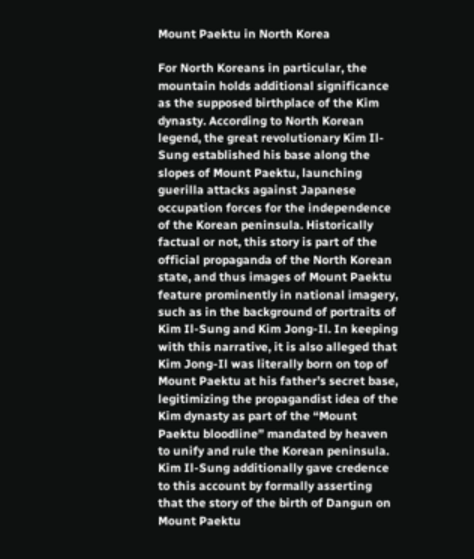Mount Paektu in North Korea

For North Koreans in particular, the mountain holds additional significance as the supposed birthplace of the Kim dynasty. According to North Korean legend, the great revolutionary Kim Il-Sung established his base along the slopes of Mount Paektu, launching guerilla attacks against Japanese occupation forces for the independence of the Korean peninsula. Historically factual or not, this story is part of the official propaganda of the North Korean state, and thus images of Mount Paektu feature prominently in national imagery, such as in the background of portraits of Kim Il-Sung and Kim Jong-Il. In keeping with this narrative, it is also alleged that Kim Jong-Il was literally born on top of Mount Paektu at his father’s secret base, legitimizing the propagandist idea of the Kim dynasty as part of the “Mount Paektu bloodline” mandated by heaven to unify and rule the Korean peninsula. Kim Il-Sung additionally gave credence to this account by formally asserting that the story of the birth of Dangun on Mount Paektu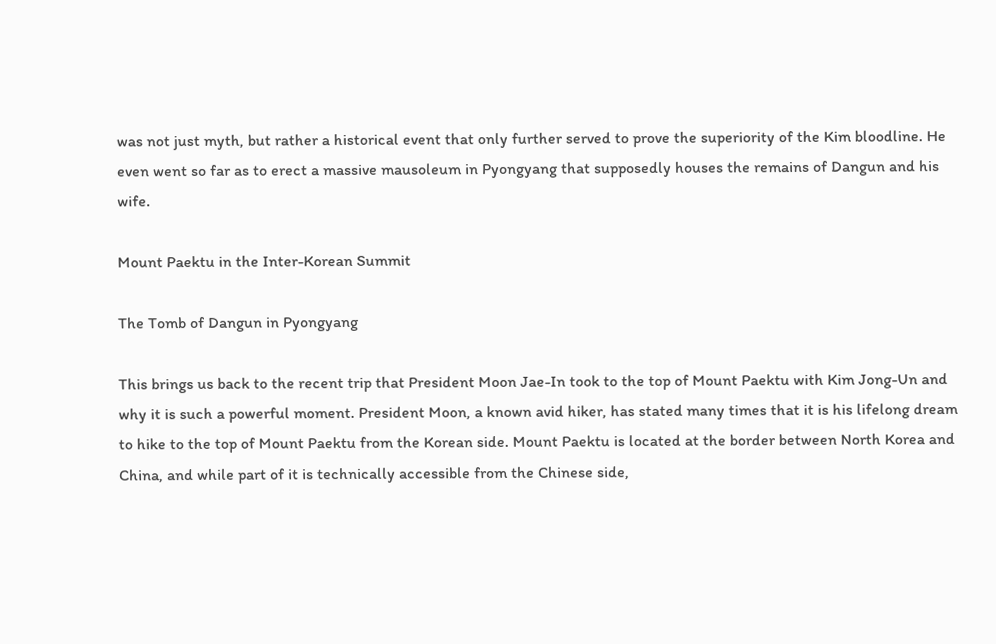was not just myth, but rather a historical event that only further served to prove the superiority of the Kim bloodline. He even went so far as to erect a massive mausoleum in Pyongyang that supposedly houses the remains of Dangun and his wife.

Mount Paektu in the Inter-Korean Summit

The Tomb of Dangun in Pyongyang

This brings us back to the recent trip that President Moon Jae-In took to the top of Mount Paektu with Kim Jong-Un and why it is such a powerful moment. President Moon, a known avid hiker, has stated many times that it is his lifelong dream to hike to the top of Mount Paektu from the Korean side. Mount Paektu is located at the border between North Korea and China, and while part of it is technically accessible from the Chinese side,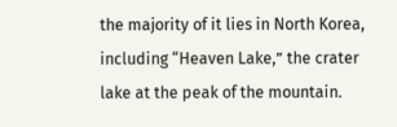the majority of it lies in North Korea, including “Heaven Lake,” the crater lake at the peak of the mountain.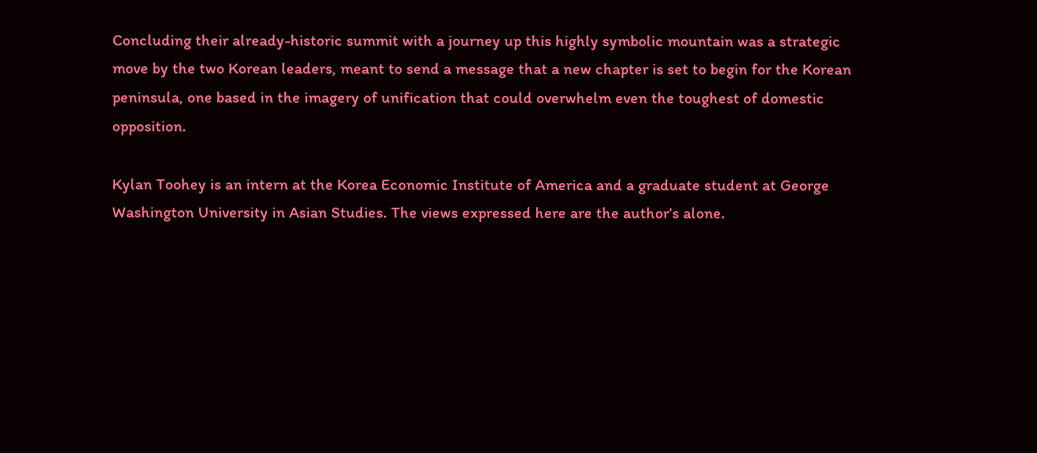Concluding their already-historic summit with a journey up this highly symbolic mountain was a strategic move by the two Korean leaders, meant to send a message that a new chapter is set to begin for the Korean peninsula, one based in the imagery of unification that could overwhelm even the toughest of domestic opposition.

Kylan Toohey is an intern at the Korea Economic Institute of America and a graduate student at George Washington University in Asian Studies. The views expressed here are the author’s alone.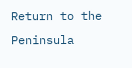Return to the Peninsula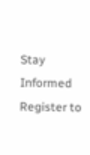Stay Informed
Register to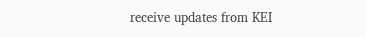receive updates from KEI